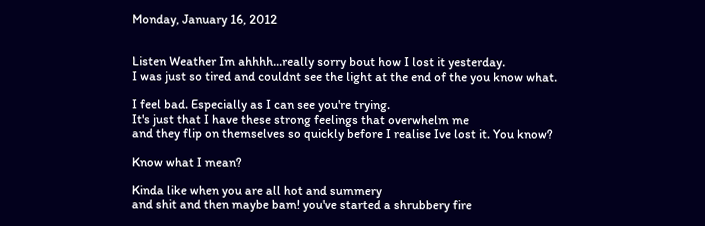Monday, January 16, 2012


Listen Weather Im ahhhh...really sorry bout how I lost it yesterday.
I was just so tired and couldnt see the light at the end of the you know what.

I feel bad. Especially as I can see you're trying.
It's just that I have these strong feelings that overwhelm me
and they flip on themselves so quickly before I realise Ive lost it. You know?

Know what I mean?

Kinda like when you are all hot and summery
and shit and then maybe bam! you've started a shrubbery fire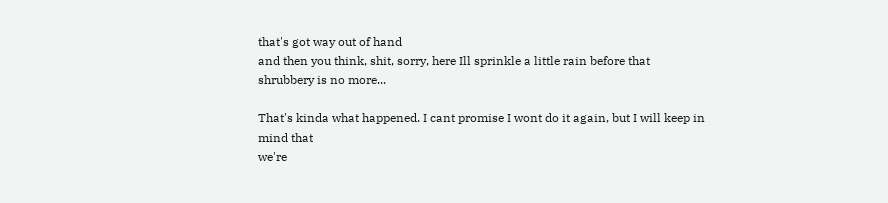that's got way out of hand
and then you think, shit, sorry, here Ill sprinkle a little rain before that shrubbery is no more...

That's kinda what happened. I cant promise I wont do it again, but I will keep in mind that
we're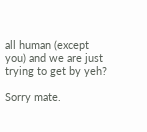all human (except you) and we are just trying to get by yeh?

Sorry mate.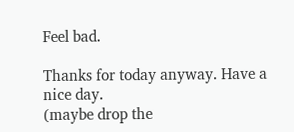Feel bad.

Thanks for today anyway. Have a nice day.
(maybe drop the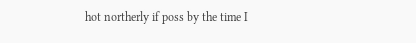hot northerly if poss by the time I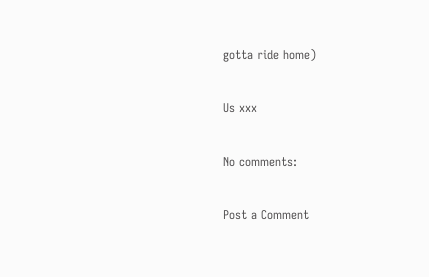gotta ride home)

Us xxx

No comments:

Post a Comment